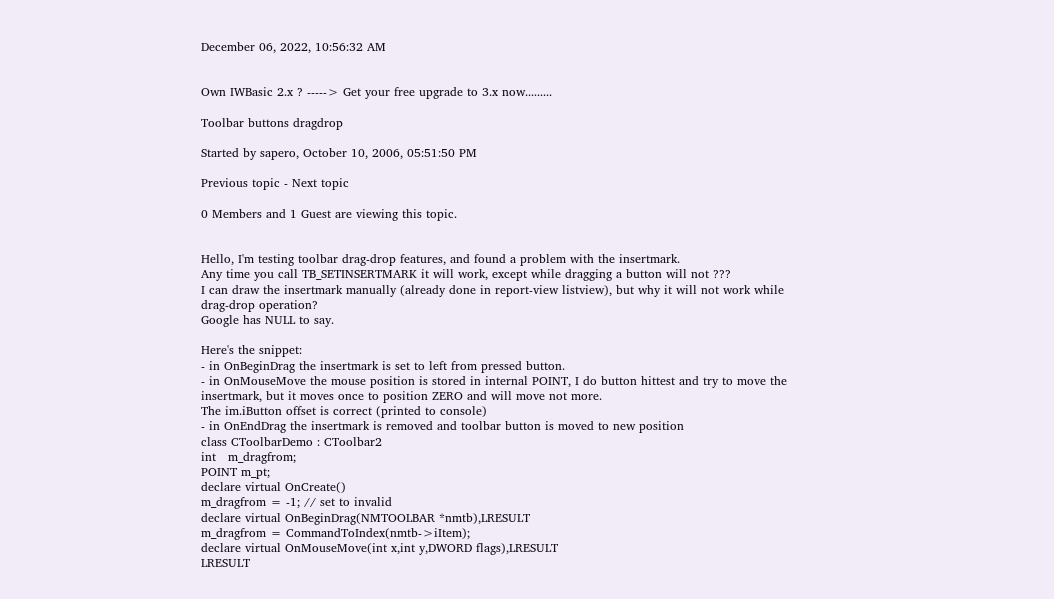December 06, 2022, 10:56:32 AM


Own IWBasic 2.x ? -----> Get your free upgrade to 3.x now.........

Toolbar buttons dragdrop

Started by sapero, October 10, 2006, 05:51:50 PM

Previous topic - Next topic

0 Members and 1 Guest are viewing this topic.


Hello, I'm testing toolbar drag-drop features, and found a problem with the insertmark.
Any time you call TB_SETINSERTMARK it will work, except while dragging a button will not ???
I can draw the insertmark manually (already done in report-view listview), but why it will not work while drag-drop operation?
Google has NULL to say.

Here's the snippet:
- in OnBeginDrag the insertmark is set to left from pressed button.
- in OnMouseMove the mouse position is stored in internal POINT, I do button hittest and try to move the insertmark, but it moves once to position ZERO and will move not more.
The im.iButton offset is correct (printed to console)
- in OnEndDrag the insertmark is removed and toolbar button is moved to new position
class CToolbarDemo : CToolbar2
int   m_dragfrom;
POINT m_pt;
declare virtual OnCreate()
m_dragfrom = -1; // set to invalid
declare virtual OnBeginDrag(NMTOOLBAR *nmtb),LRESULT
m_dragfrom = CommandToIndex(nmtb->iItem);
declare virtual OnMouseMove(int x,int y,DWORD flags),LRESULT
LRESULT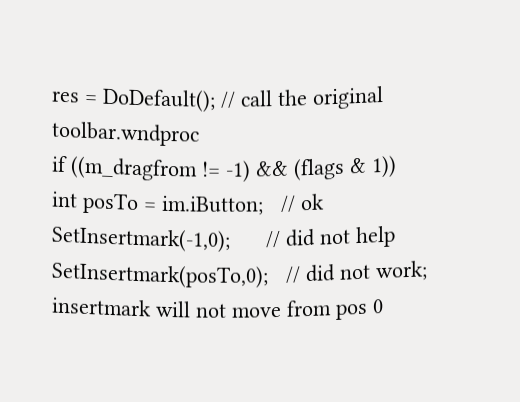res = DoDefault(); // call the original toolbar.wndproc
if ((m_dragfrom != -1) && (flags & 1))
int posTo = im.iButton;   // ok
SetInsertmark(-1,0);      // did not help
SetInsertmark(posTo,0);   // did not work; insertmark will not move from pos 0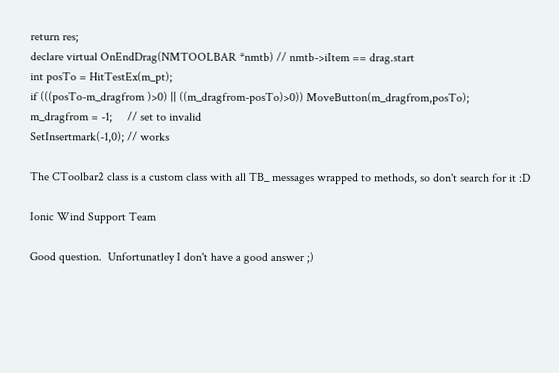return res;
declare virtual OnEndDrag(NMTOOLBAR *nmtb) // nmtb->iItem == drag.start
int posTo = HitTestEx(m_pt);
if (((posTo-m_dragfrom )>0) || ((m_dragfrom-posTo)>0)) MoveButton(m_dragfrom,posTo);
m_dragfrom = -1;     // set to invalid
SetInsertmark(-1,0); // works

The CToolbar2 class is a custom class with all TB_ messages wrapped to methods, so don't search for it :D

Ionic Wind Support Team

Good question.  Unfortunatley I don't have a good answer ;)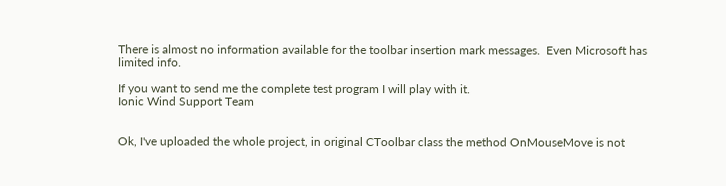There is almost no information available for the toolbar insertion mark messages.  Even Microsoft has limited info.

If you want to send me the complete test program I will play with it.
Ionic Wind Support Team


Ok, I've uploaded the whole project, in original CToolbar class the method OnMouseMove is not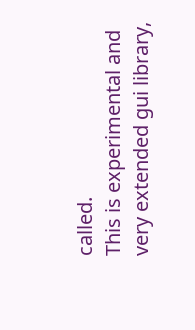called.
This is experimental and very extended gui library,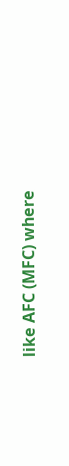like AFC (MFC) where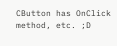CButton has OnClick method, etc. ;D